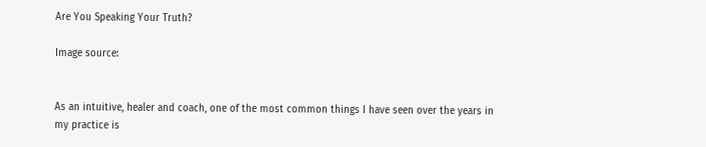Are You Speaking Your Truth?

Image source:


As an intuitive, healer and coach, one of the most common things I have seen over the years in my practice is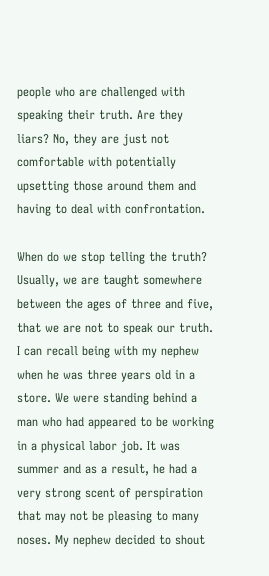people who are challenged with speaking their truth. Are they liars? No, they are just not comfortable with potentially upsetting those around them and having to deal with confrontation.

When do we stop telling the truth? Usually, we are taught somewhere between the ages of three and five, that we are not to speak our truth. I can recall being with my nephew when he was three years old in a store. We were standing behind a man who had appeared to be working in a physical labor job. It was summer and as a result, he had a very strong scent of perspiration that may not be pleasing to many noses. My nephew decided to shout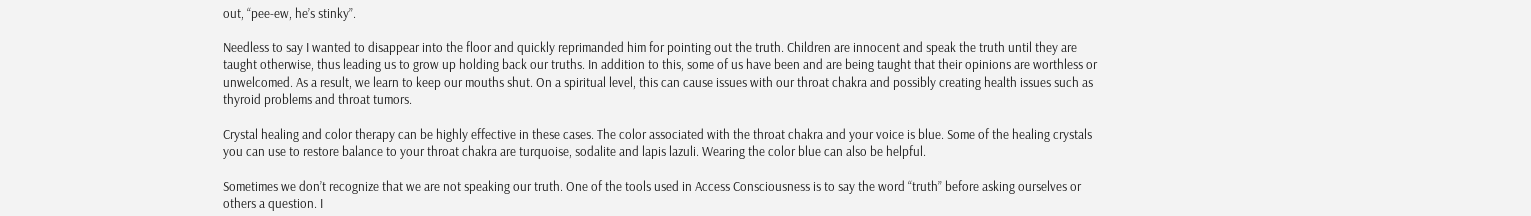out, “pee-ew, he’s stinky”.

Needless to say I wanted to disappear into the floor and quickly reprimanded him for pointing out the truth. Children are innocent and speak the truth until they are taught otherwise, thus leading us to grow up holding back our truths. In addition to this, some of us have been and are being taught that their opinions are worthless or unwelcomed. As a result, we learn to keep our mouths shut. On a spiritual level, this can cause issues with our throat chakra and possibly creating health issues such as thyroid problems and throat tumors.

Crystal healing and color therapy can be highly effective in these cases. The color associated with the throat chakra and your voice is blue. Some of the healing crystals you can use to restore balance to your throat chakra are turquoise, sodalite and lapis lazuli. Wearing the color blue can also be helpful.

Sometimes we don’t recognize that we are not speaking our truth. One of the tools used in Access Consciousness is to say the word “truth” before asking ourselves or others a question. I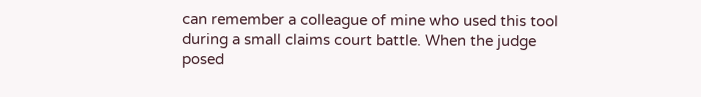can remember a colleague of mine who used this tool during a small claims court battle. When the judge posed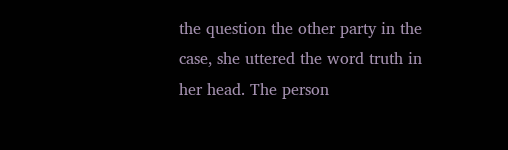the question the other party in the case, she uttered the word truth in her head. The person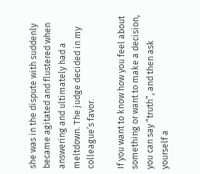she was in the dispute with suddenly became agitated and flustered when answering and ultimately had a meltdown. The judge decided in my colleague’s favor.

If you want to know how you feel about something or want to make a decision, you can say “truth”, and then ask yourself a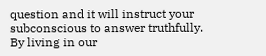question and it will instruct your subconscious to answer truthfully. By living in our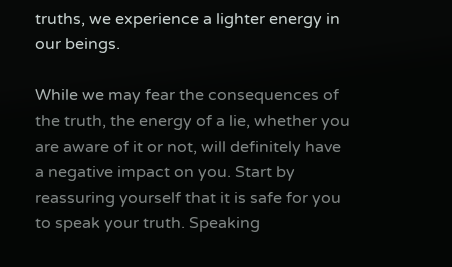truths, we experience a lighter energy in our beings.

While we may fear the consequences of the truth, the energy of a lie, whether you are aware of it or not, will definitely have a negative impact on you. Start by reassuring yourself that it is safe for you to speak your truth. Speaking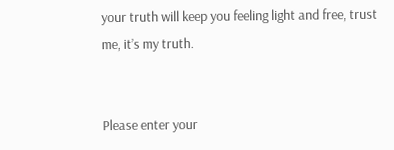your truth will keep you feeling light and free, trust me, it’s my truth.


Please enter your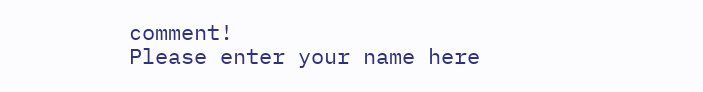comment!
Please enter your name here